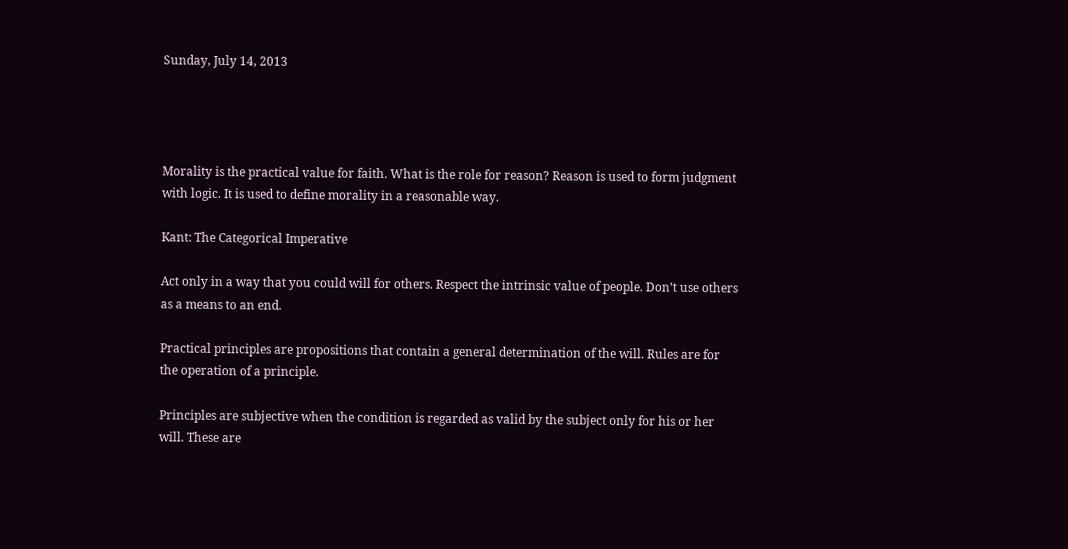Sunday, July 14, 2013




Morality is the practical value for faith. What is the role for reason? Reason is used to form judgment with logic. It is used to define morality in a reasonable way.

Kant: The Categorical Imperative

Act only in a way that you could will for others. Respect the intrinsic value of people. Don’t use others as a means to an end.

Practical principles are propositions that contain a general determination of the will. Rules are for the operation of a principle.

Principles are subjective when the condition is regarded as valid by the subject only for his or her will. These are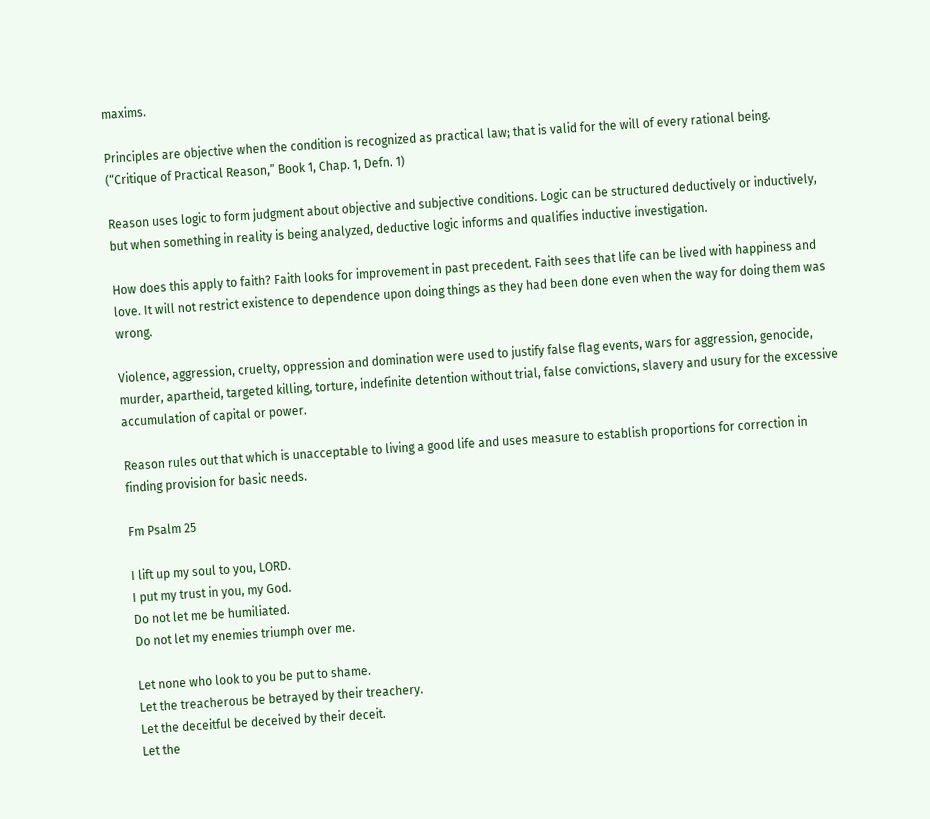maxims.

Principles are objective when the condition is recognized as practical law; that is valid for the will of every rational being. (“Critique of Practical Reason,” Book 1, Chap. 1, Defn. 1)

Reason uses logic to form judgment about objective and subjective conditions. Logic can be structured deductively or inductively, but when something in reality is being analyzed, deductive logic informs and qualifies inductive investigation.

How does this apply to faith? Faith looks for improvement in past precedent. Faith sees that life can be lived with happiness and love. It will not restrict existence to dependence upon doing things as they had been done even when the way for doing them was wrong.

Violence, aggression, cruelty, oppression and domination were used to justify false flag events, wars for aggression, genocide, murder, apartheid, targeted killing, torture, indefinite detention without trial, false convictions, slavery and usury for the excessive accumulation of capital or power.

Reason rules out that which is unacceptable to living a good life and uses measure to establish proportions for correction in finding provision for basic needs.

Fm Psalm 25

I lift up my soul to you, LORD.
I put my trust in you, my God.
Do not let me be humiliated.
Do not let my enemies triumph over me.

Let none who look to you be put to shame.
Let the treacherous be betrayed by their treachery.
Let the deceitful be deceived by their deceit.
Let the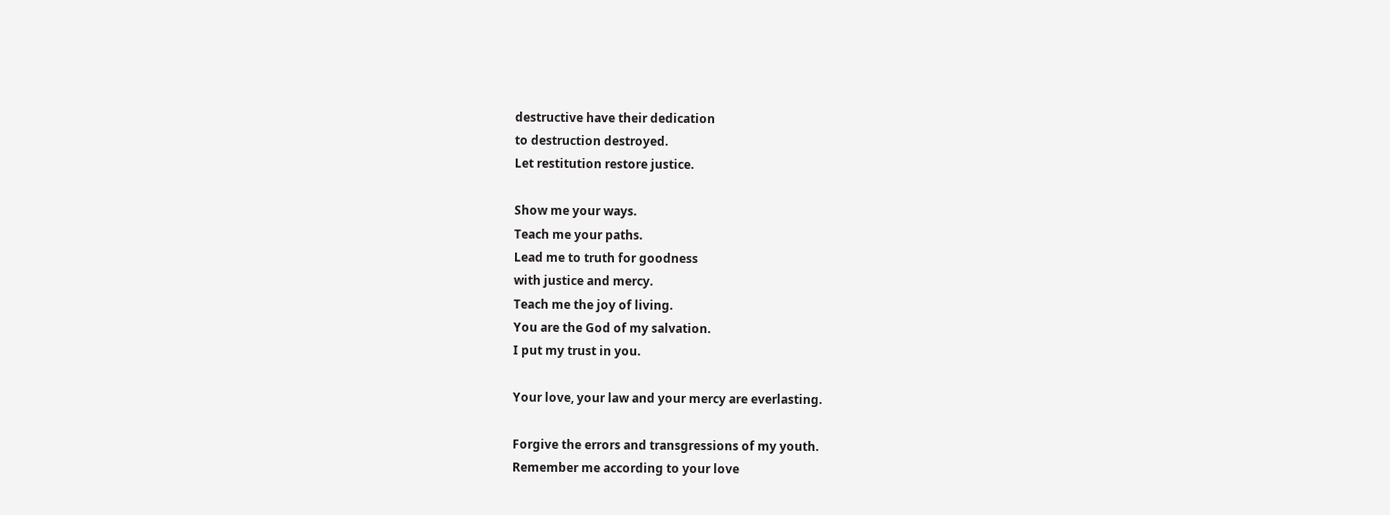destructive have their dedication
to destruction destroyed.
Let restitution restore justice.

Show me your ways.
Teach me your paths.
Lead me to truth for goodness
with justice and mercy.
Teach me the joy of living.
You are the God of my salvation.
I put my trust in you.

Your love, your law and your mercy are everlasting.

Forgive the errors and transgressions of my youth.
Remember me according to your love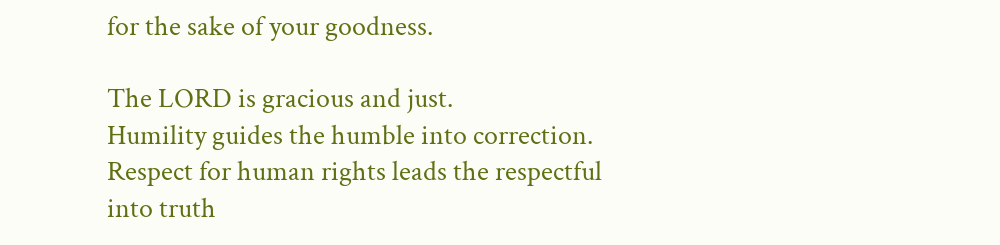for the sake of your goodness.

The LORD is gracious and just.
Humility guides the humble into correction.
Respect for human rights leads the respectful
into truth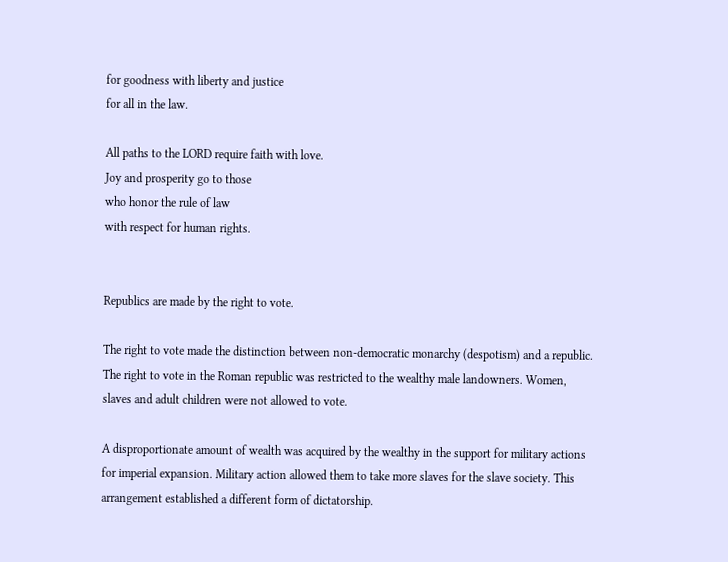for goodness with liberty and justice
for all in the law.

All paths to the LORD require faith with love.
Joy and prosperity go to those
who honor the rule of law
with respect for human rights.


Republics are made by the right to vote.

The right to vote made the distinction between non-democratic monarchy (despotism) and a republic. The right to vote in the Roman republic was restricted to the wealthy male landowners. Women, slaves and adult children were not allowed to vote.

A disproportionate amount of wealth was acquired by the wealthy in the support for military actions for imperial expansion. Military action allowed them to take more slaves for the slave society. This arrangement established a different form of dictatorship.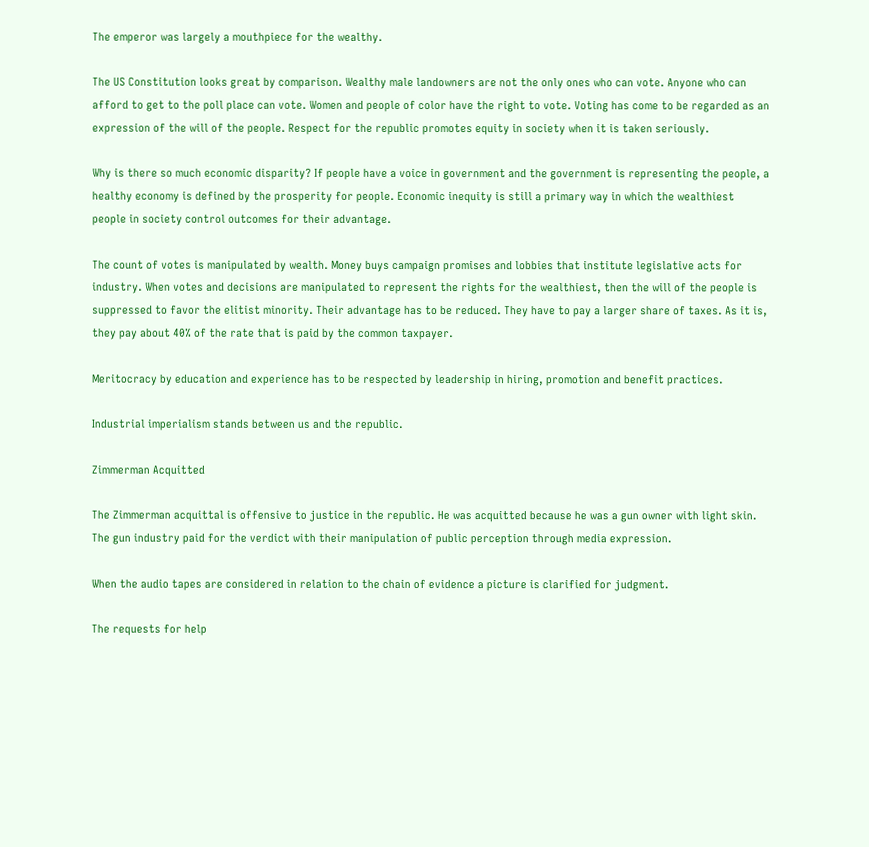The emperor was largely a mouthpiece for the wealthy.

The US Constitution looks great by comparison. Wealthy male landowners are not the only ones who can vote. Anyone who can afford to get to the poll place can vote. Women and people of color have the right to vote. Voting has come to be regarded as an expression of the will of the people. Respect for the republic promotes equity in society when it is taken seriously.

Why is there so much economic disparity? If people have a voice in government and the government is representing the people, a healthy economy is defined by the prosperity for people. Economic inequity is still a primary way in which the wealthiest people in society control outcomes for their advantage.

The count of votes is manipulated by wealth. Money buys campaign promises and lobbies that institute legislative acts for industry. When votes and decisions are manipulated to represent the rights for the wealthiest, then the will of the people is suppressed to favor the elitist minority. Their advantage has to be reduced. They have to pay a larger share of taxes. As it is, they pay about 40% of the rate that is paid by the common taxpayer.

Meritocracy by education and experience has to be respected by leadership in hiring, promotion and benefit practices.

Industrial imperialism stands between us and the republic.

Zimmerman Acquitted

The Zimmerman acquittal is offensive to justice in the republic. He was acquitted because he was a gun owner with light skin. The gun industry paid for the verdict with their manipulation of public perception through media expression.

When the audio tapes are considered in relation to the chain of evidence a picture is clarified for judgment.

The requests for help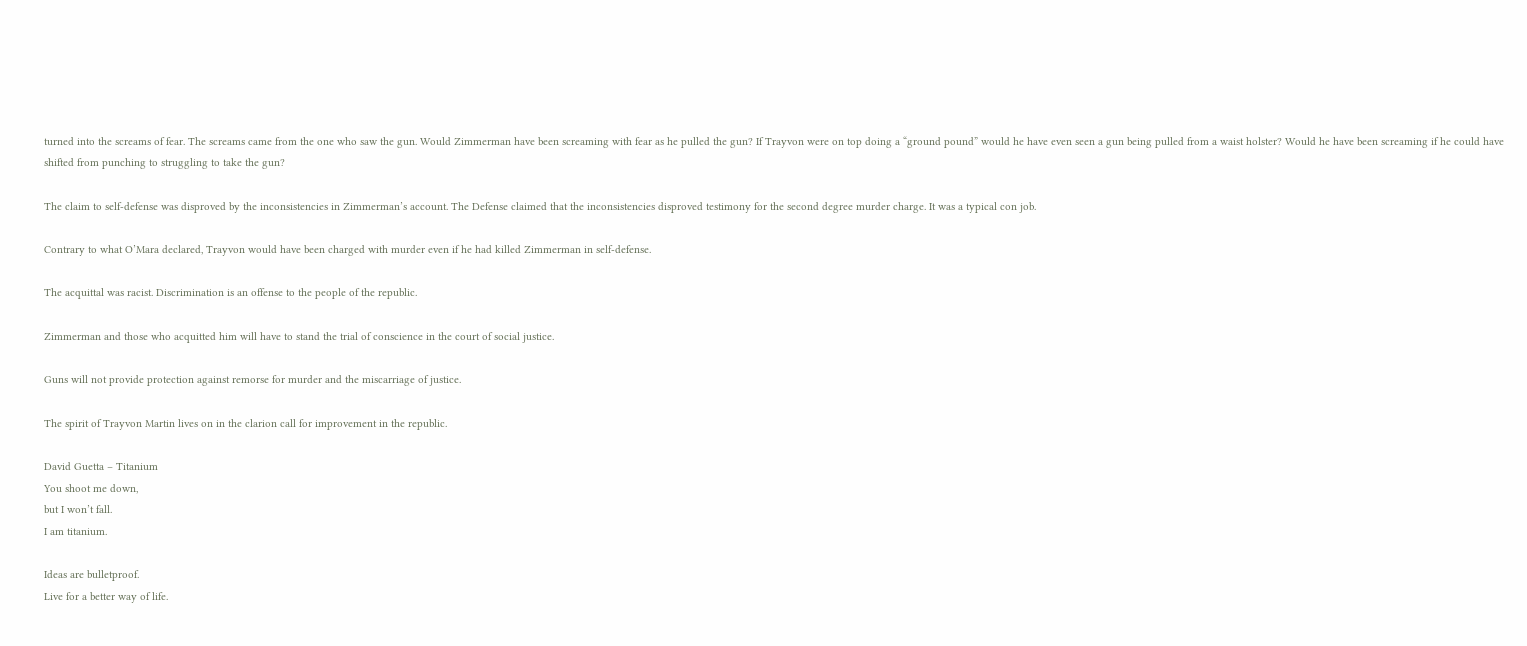turned into the screams of fear. The screams came from the one who saw the gun. Would Zimmerman have been screaming with fear as he pulled the gun? If Trayvon were on top doing a “ground pound” would he have even seen a gun being pulled from a waist holster? Would he have been screaming if he could have shifted from punching to struggling to take the gun?

The claim to self-defense was disproved by the inconsistencies in Zimmerman’s account. The Defense claimed that the inconsistencies disproved testimony for the second degree murder charge. It was a typical con job.

Contrary to what O’Mara declared, Trayvon would have been charged with murder even if he had killed Zimmerman in self-defense.

The acquittal was racist. Discrimination is an offense to the people of the republic.

Zimmerman and those who acquitted him will have to stand the trial of conscience in the court of social justice.

Guns will not provide protection against remorse for murder and the miscarriage of justice.

The spirit of Trayvon Martin lives on in the clarion call for improvement in the republic.

David Guetta – Titanium
You shoot me down,
but I won’t fall.
I am titanium.

Ideas are bulletproof.
Live for a better way of life.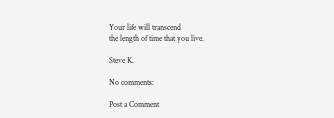Your life will transcend
the length of time that you live.

Steve K.

No comments:

Post a Comment